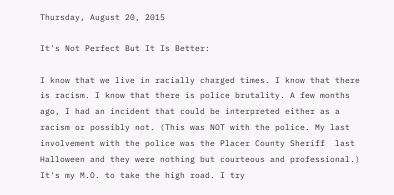Thursday, August 20, 2015

It's Not Perfect But It Is Better:

I know that we live in racially charged times. I know that there is racism. I know that there is police brutality. A few months ago, I had an incident that could be interpreted either as a racism or possibly not. (This was NOT with the police. My last involvement with the police was the Placer County Sheriff  last Halloween and they were nothing but courteous and professional.) It's my M.O. to take the high road. I try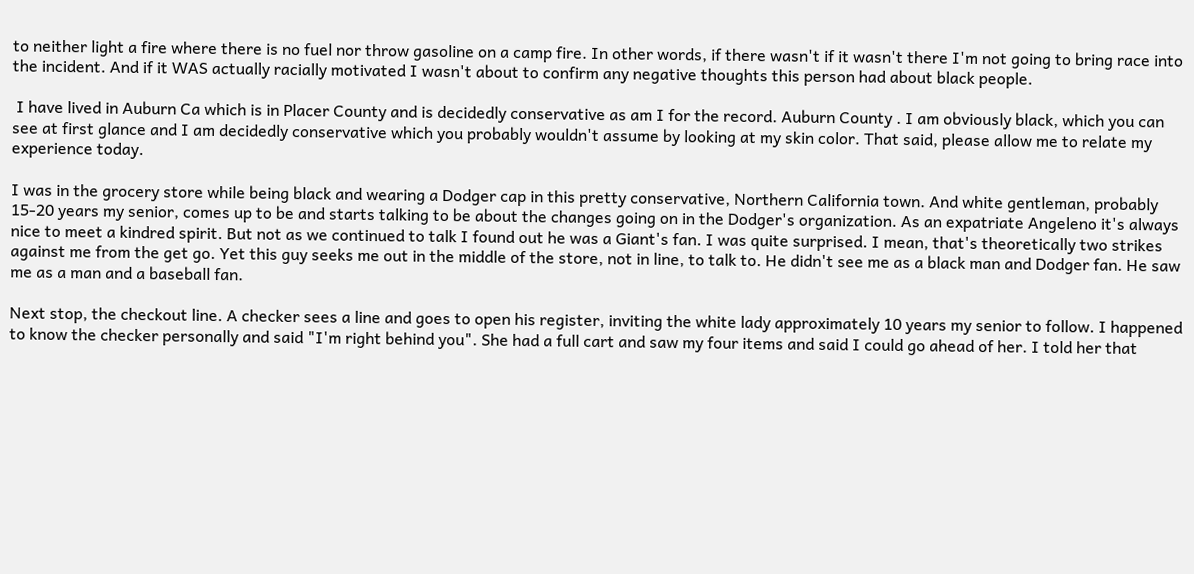to neither light a fire where there is no fuel nor throw gasoline on a camp fire. In other words, if there wasn't if it wasn't there I'm not going to bring race into the incident. And if it WAS actually racially motivated I wasn't about to confirm any negative thoughts this person had about black people.

 I have lived in Auburn Ca which is in Placer County and is decidedly conservative as am I for the record. Auburn County . I am obviously black, which you can see at first glance and I am decidedly conservative which you probably wouldn't assume by looking at my skin color. That said, please allow me to relate my experience today.

I was in the grocery store while being black and wearing a Dodger cap in this pretty conservative, Northern California town. And white gentleman, probably 15-20 years my senior, comes up to be and starts talking to be about the changes going on in the Dodger's organization. As an expatriate Angeleno it's always nice to meet a kindred spirit. But not as we continued to talk I found out he was a Giant's fan. I was quite surprised. I mean, that's theoretically two strikes against me from the get go. Yet this guy seeks me out in the middle of the store, not in line, to talk to. He didn't see me as a black man and Dodger fan. He saw me as a man and a baseball fan.

Next stop, the checkout line. A checker sees a line and goes to open his register, inviting the white lady approximately 10 years my senior to follow. I happened to know the checker personally and said "I'm right behind you". She had a full cart and saw my four items and said I could go ahead of her. I told her that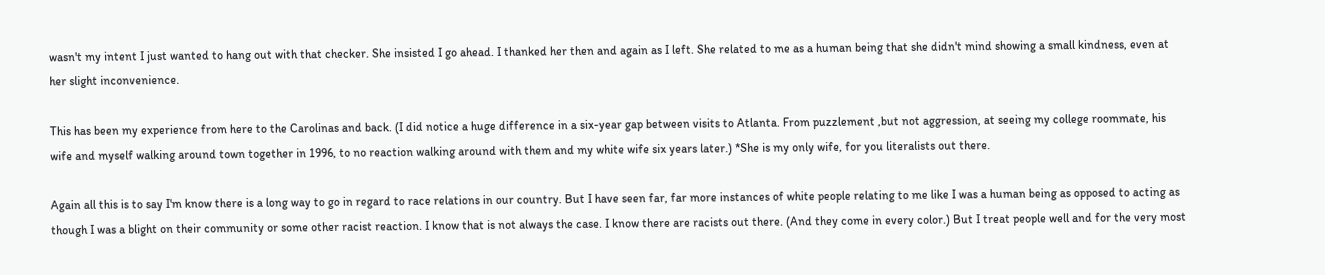wasn't my intent I just wanted to hang out with that checker. She insisted I go ahead. I thanked her then and again as I left. She related to me as a human being that she didn't mind showing a small kindness, even at her slight inconvenience.

This has been my experience from here to the Carolinas and back. (I did notice a huge difference in a six-year gap between visits to Atlanta. From puzzlement ,but not aggression, at seeing my college roommate, his wife and myself walking around town together in 1996, to no reaction walking around with them and my white wife six years later.) *She is my only wife, for you literalists out there.

Again all this is to say I'm know there is a long way to go in regard to race relations in our country. But I have seen far, far more instances of white people relating to me like I was a human being as opposed to acting as though I was a blight on their community or some other racist reaction. I know that is not always the case. I know there are racists out there. (And they come in every color.) But I treat people well and for the very most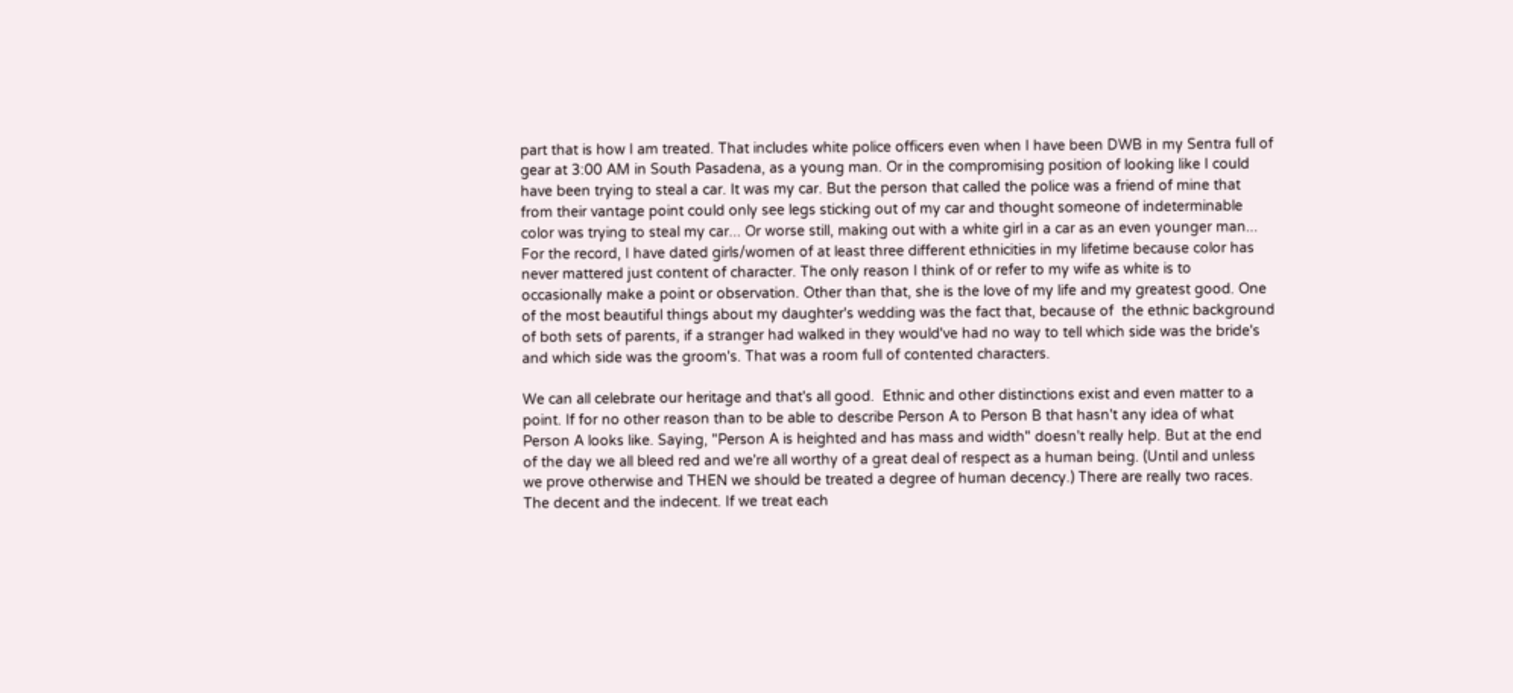part that is how I am treated. That includes white police officers even when I have been DWB in my Sentra full of gear at 3:00 AM in South Pasadena, as a young man. Or in the compromising position of looking like I could have been trying to steal a car. It was my car. But the person that called the police was a friend of mine that from their vantage point could only see legs sticking out of my car and thought someone of indeterminable color was trying to steal my car... Or worse still, making out with a white girl in a car as an even younger man... For the record, I have dated girls/women of at least three different ethnicities in my lifetime because color has never mattered just content of character. The only reason I think of or refer to my wife as white is to occasionally make a point or observation. Other than that, she is the love of my life and my greatest good. One of the most beautiful things about my daughter's wedding was the fact that, because of  the ethnic background of both sets of parents, if a stranger had walked in they would've had no way to tell which side was the bride's and which side was the groom's. That was a room full of contented characters.

We can all celebrate our heritage and that's all good.  Ethnic and other distinctions exist and even matter to a point. If for no other reason than to be able to describe Person A to Person B that hasn't any idea of what Person A looks like. Saying, "Person A is heighted and has mass and width" doesn't really help. But at the end of the day we all bleed red and we're all worthy of a great deal of respect as a human being. (Until and unless we prove otherwise and THEN we should be treated a degree of human decency.) There are really two races. The decent and the indecent. If we treat each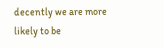decently we are more likely to be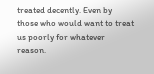treated decently. Even by those who would want to treat us poorly for whatever reason.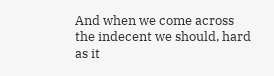And when we come across the indecent we should, hard as it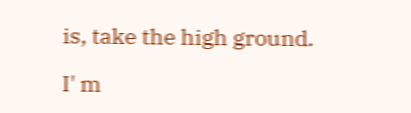is, take the high ground.

I' m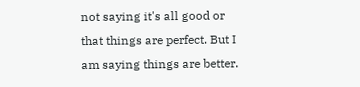not saying it's all good or that things are perfect. But I am saying things are better.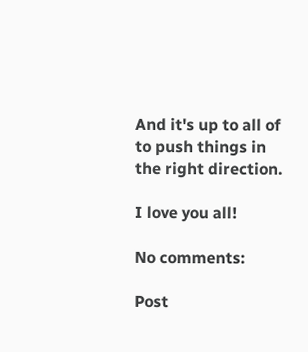And it's up to all of to push things in the right direction.

I love you all!

No comments:

Post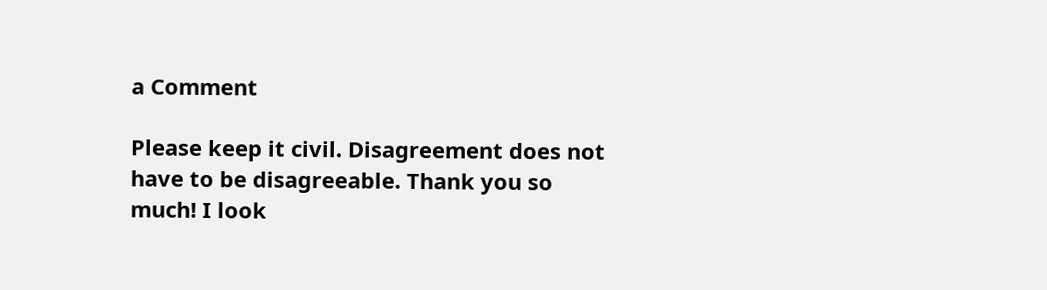a Comment

Please keep it civil. Disagreement does not have to be disagreeable. Thank you so much! I look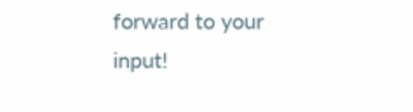forward to your input!